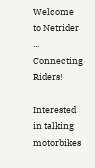Welcome to Netrider ... Connecting Riders!

Interested in talking motorbikes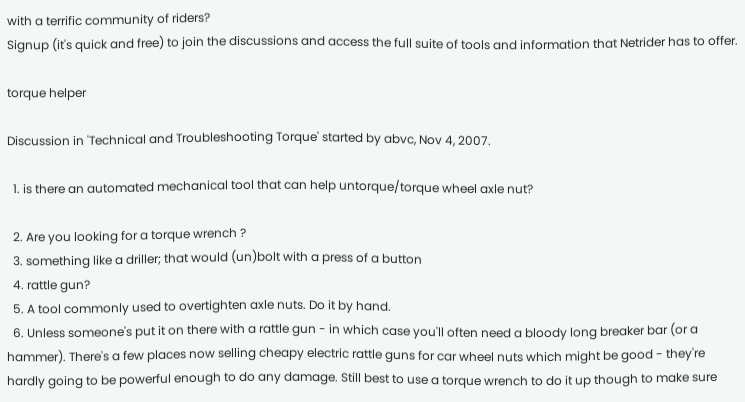with a terrific community of riders?
Signup (it's quick and free) to join the discussions and access the full suite of tools and information that Netrider has to offer.

torque helper

Discussion in 'Technical and Troubleshooting Torque' started by abvc, Nov 4, 2007.

  1. is there an automated mechanical tool that can help untorque/torque wheel axle nut?

  2. Are you looking for a torque wrench ?
  3. something like a driller; that would (un)bolt with a press of a button
  4. rattle gun?
  5. A tool commonly used to overtighten axle nuts. Do it by hand.
  6. Unless someone's put it on there with a rattle gun - in which case you'll often need a bloody long breaker bar (or a hammer). There's a few places now selling cheapy electric rattle guns for car wheel nuts which might be good - they're hardly going to be powerful enough to do any damage. Still best to use a torque wrench to do it up though to make sure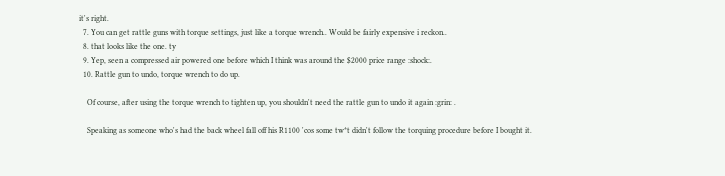it's right.
  7. You can get rattle guns with torque settings, just like a torque wrench.. Would be fairly expensive i reckon..
  8. that looks like the one. ty
  9. Yep, seen a compressed air powered one before which I think was around the $2000 price range :shock:.
  10. Rattle gun to undo, torque wrench to do up.

    Of course, after using the torque wrench to tighten up, you shouldn't need the rattle gun to undo it again :grin: .

    Speaking as someone who's had the back wheel fall off his R1100 'cos some tw*t didn't follow the torquing procedure before I bought it.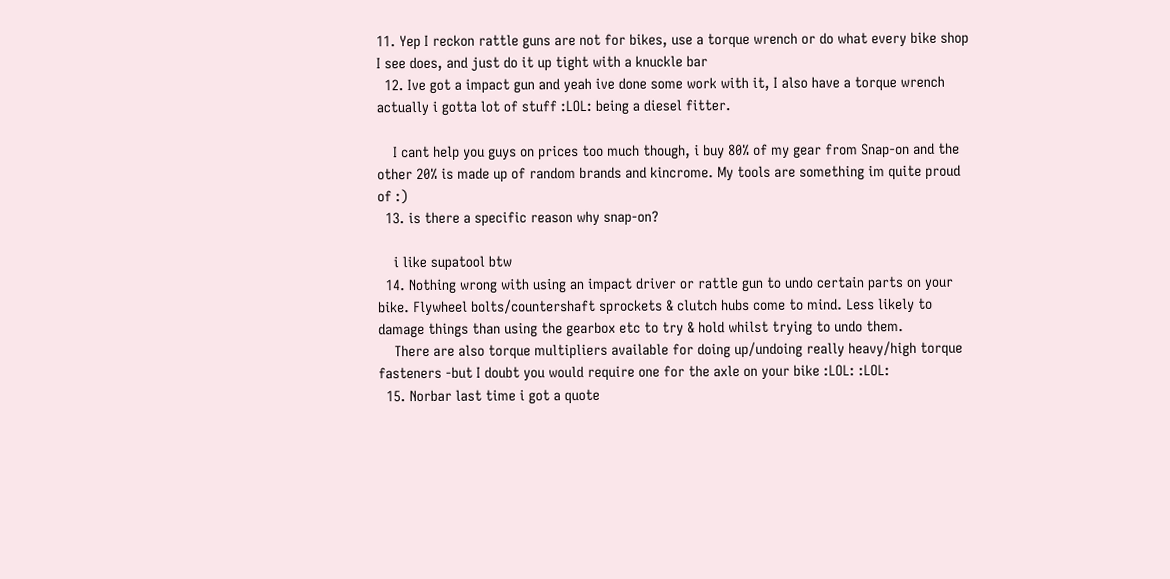11. Yep I reckon rattle guns are not for bikes, use a torque wrench or do what every bike shop I see does, and just do it up tight with a knuckle bar
  12. Ive got a impact gun and yeah ive done some work with it, I also have a torque wrench actually i gotta lot of stuff :LOL: being a diesel fitter.

    I cant help you guys on prices too much though, i buy 80% of my gear from Snap-on and the other 20% is made up of random brands and kincrome. My tools are something im quite proud of :)
  13. is there a specific reason why snap-on?

    i like supatool btw
  14. Nothing wrong with using an impact driver or rattle gun to undo certain parts on your bike. Flywheel bolts/countershaft sprockets & clutch hubs come to mind. Less likely to damage things than using the gearbox etc to try & hold whilst trying to undo them.
    There are also torque multipliers available for doing up/undoing really heavy/high torque fasteners -but I doubt you would require one for the axle on your bike :LOL: :LOL:
  15. Norbar last time i got a quote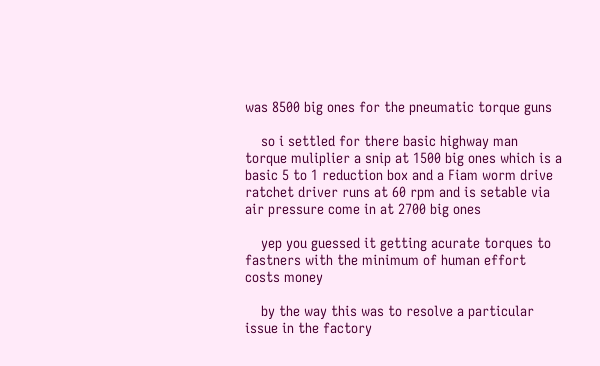was 8500 big ones for the pneumatic torque guns

    so i settled for there basic highway man torque muliplier a snip at 1500 big ones which is a basic 5 to 1 reduction box and a Fiam worm drive ratchet driver runs at 60 rpm and is setable via air pressure come in at 2700 big ones

    yep you guessed it getting acurate torques to fastners with the minimum of human effort costs money

    by the way this was to resolve a particular issue in the factory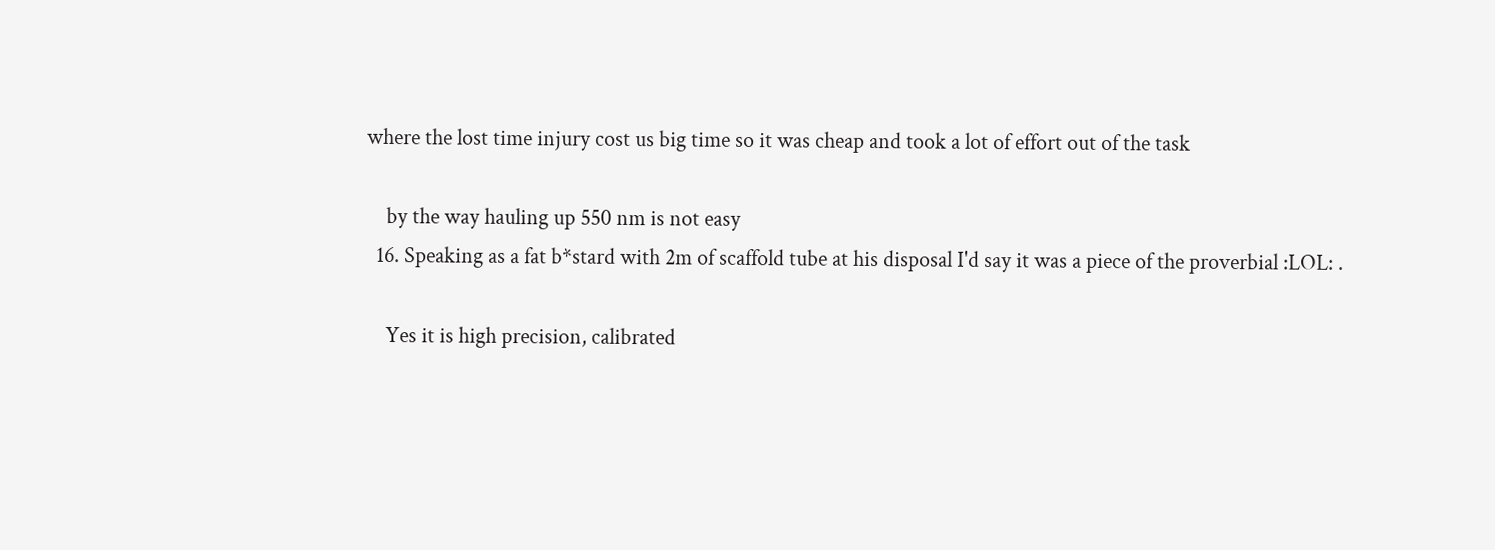where the lost time injury cost us big time so it was cheap and took a lot of effort out of the task

    by the way hauling up 550 nm is not easy
  16. Speaking as a fat b*stard with 2m of scaffold tube at his disposal I'd say it was a piece of the proverbial :LOL: .

    Yes it is high precision, calibrated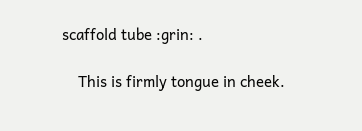scaffold tube :grin: .

    This is firmly tongue in cheek.